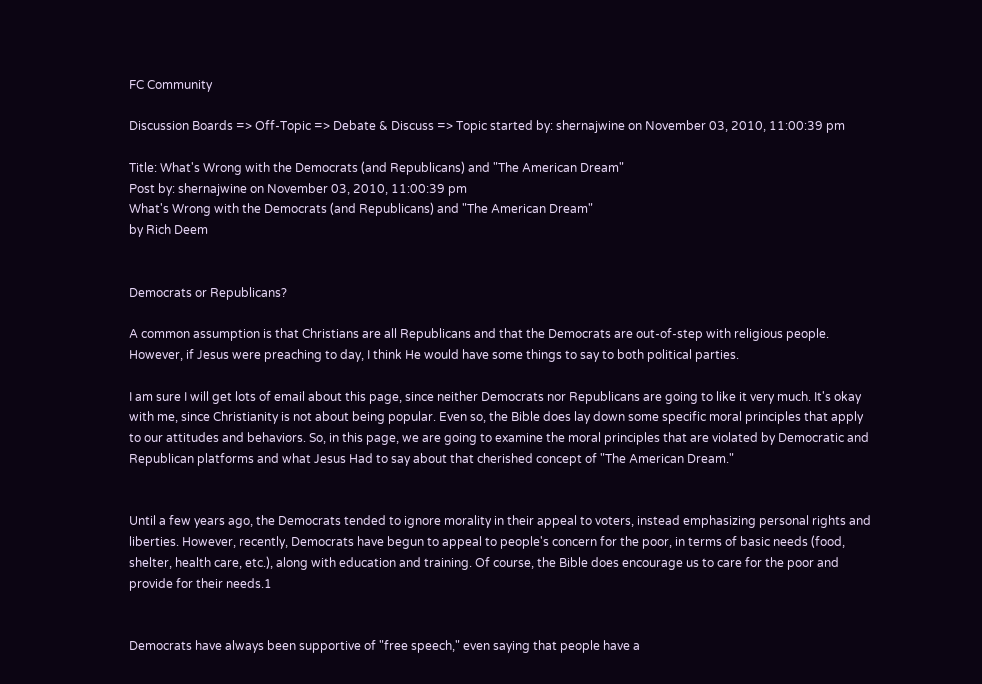FC Community

Discussion Boards => Off-Topic => Debate & Discuss => Topic started by: shernajwine on November 03, 2010, 11:00:39 pm

Title: What's Wrong with the Democrats (and Republicans) and "The American Dream"
Post by: shernajwine on November 03, 2010, 11:00:39 pm
What's Wrong with the Democrats (and Republicans) and "The American Dream"
by Rich Deem


Democrats or Republicans?

A common assumption is that Christians are all Republicans and that the Democrats are out-of-step with religious people. However, if Jesus were preaching to day, I think He would have some things to say to both political parties.

I am sure I will get lots of email about this page, since neither Democrats nor Republicans are going to like it very much. It's okay with me, since Christianity is not about being popular. Even so, the Bible does lay down some specific moral principles that apply to our attitudes and behaviors. So, in this page, we are going to examine the moral principles that are violated by Democratic and Republican platforms and what Jesus Had to say about that cherished concept of "The American Dream."


Until a few years ago, the Democrats tended to ignore morality in their appeal to voters, instead emphasizing personal rights and liberties. However, recently, Democrats have begun to appeal to people's concern for the poor, in terms of basic needs (food, shelter, health care, etc.), along with education and training. Of course, the Bible does encourage us to care for the poor and provide for their needs.1


Democrats have always been supportive of "free speech," even saying that people have a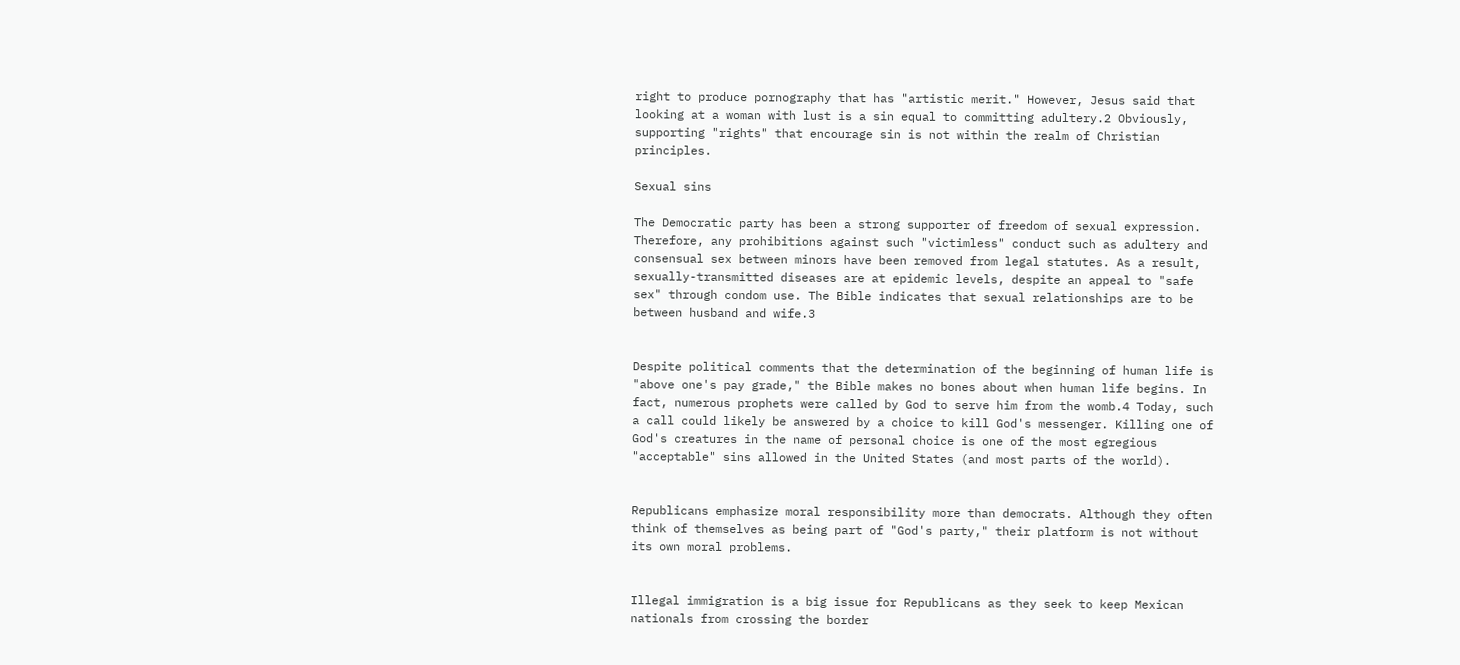right to produce pornography that has "artistic merit." However, Jesus said that looking at a woman with lust is a sin equal to committing adultery.2 Obviously, supporting "rights" that encourage sin is not within the realm of Christian principles.

Sexual sins

The Democratic party has been a strong supporter of freedom of sexual expression. Therefore, any prohibitions against such "victimless" conduct such as adultery and consensual sex between minors have been removed from legal statutes. As a result, sexually-transmitted diseases are at epidemic levels, despite an appeal to "safe sex" through condom use. The Bible indicates that sexual relationships are to be between husband and wife.3


Despite political comments that the determination of the beginning of human life is "above one's pay grade," the Bible makes no bones about when human life begins. In fact, numerous prophets were called by God to serve him from the womb.4 Today, such a call could likely be answered by a choice to kill God's messenger. Killing one of God's creatures in the name of personal choice is one of the most egregious "acceptable" sins allowed in the United States (and most parts of the world).


Republicans emphasize moral responsibility more than democrats. Although they often think of themselves as being part of "God's party," their platform is not without its own moral problems.


Illegal immigration is a big issue for Republicans as they seek to keep Mexican nationals from crossing the border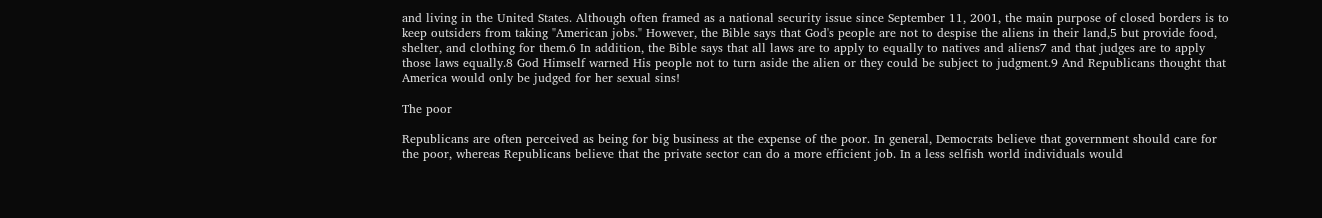and living in the United States. Although often framed as a national security issue since September 11, 2001, the main purpose of closed borders is to keep outsiders from taking "American jobs." However, the Bible says that God's people are not to despise the aliens in their land,5 but provide food, shelter, and clothing for them.6 In addition, the Bible says that all laws are to apply to equally to natives and aliens7 and that judges are to apply those laws equally.8 God Himself warned His people not to turn aside the alien or they could be subject to judgment.9 And Republicans thought that America would only be judged for her sexual sins!

The poor

Republicans are often perceived as being for big business at the expense of the poor. In general, Democrats believe that government should care for the poor, whereas Republicans believe that the private sector can do a more efficient job. In a less selfish world individuals would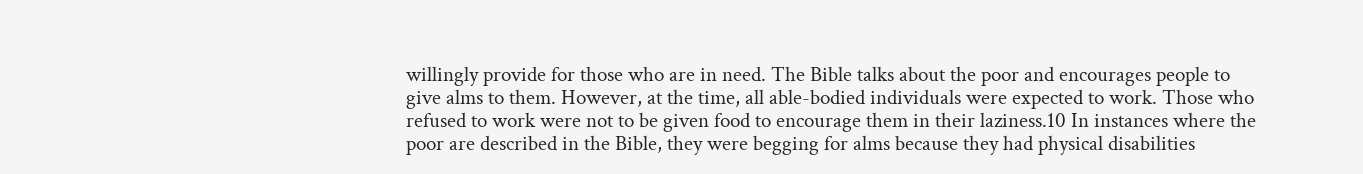willingly provide for those who are in need. The Bible talks about the poor and encourages people to give alms to them. However, at the time, all able-bodied individuals were expected to work. Those who refused to work were not to be given food to encourage them in their laziness.10 In instances where the poor are described in the Bible, they were begging for alms because they had physical disabilities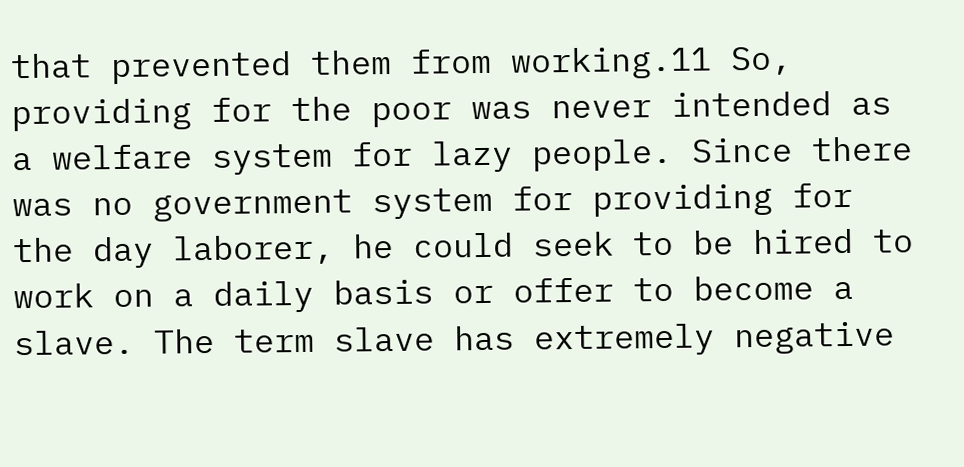that prevented them from working.11 So, providing for the poor was never intended as a welfare system for lazy people. Since there was no government system for providing for the day laborer, he could seek to be hired to work on a daily basis or offer to become a slave. The term slave has extremely negative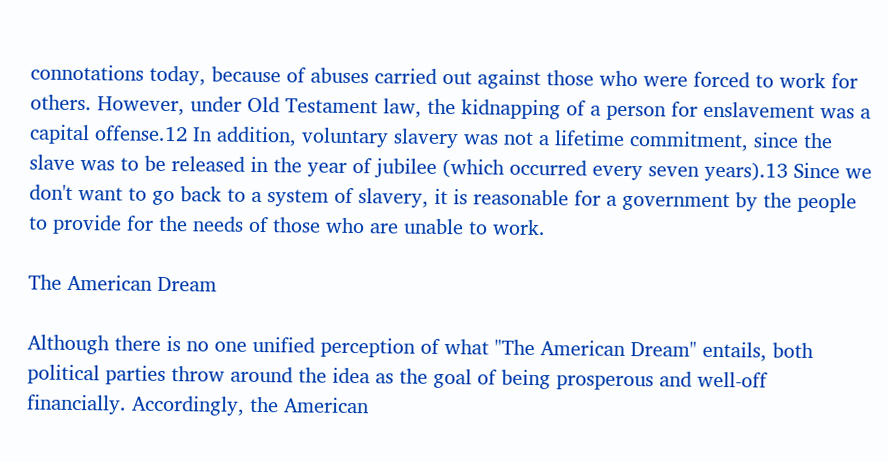connotations today, because of abuses carried out against those who were forced to work for others. However, under Old Testament law, the kidnapping of a person for enslavement was a capital offense.12 In addition, voluntary slavery was not a lifetime commitment, since the slave was to be released in the year of jubilee (which occurred every seven years).13 Since we don't want to go back to a system of slavery, it is reasonable for a government by the people to provide for the needs of those who are unable to work.

The American Dream

Although there is no one unified perception of what "The American Dream" entails, both political parties throw around the idea as the goal of being prosperous and well-off financially. Accordingly, the American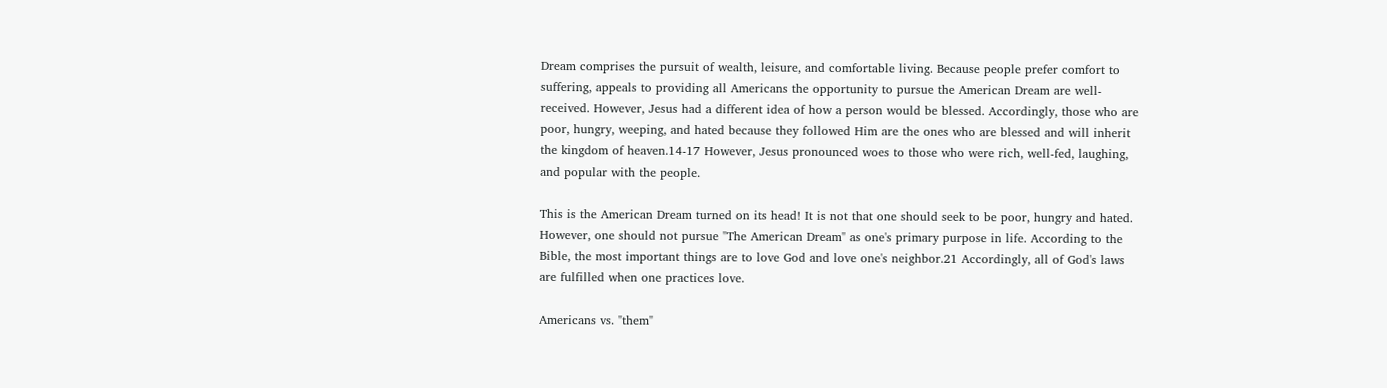Dream comprises the pursuit of wealth, leisure, and comfortable living. Because people prefer comfort to suffering, appeals to providing all Americans the opportunity to pursue the American Dream are well-received. However, Jesus had a different idea of how a person would be blessed. Accordingly, those who are poor, hungry, weeping, and hated because they followed Him are the ones who are blessed and will inherit the kingdom of heaven.14-17 However, Jesus pronounced woes to those who were rich, well-fed, laughing, and popular with the people.

This is the American Dream turned on its head! It is not that one should seek to be poor, hungry and hated. However, one should not pursue "The American Dream" as one's primary purpose in life. According to the Bible, the most important things are to love God and love one's neighbor.21 Accordingly, all of God's laws are fulfilled when one practices love.

Americans vs. "them"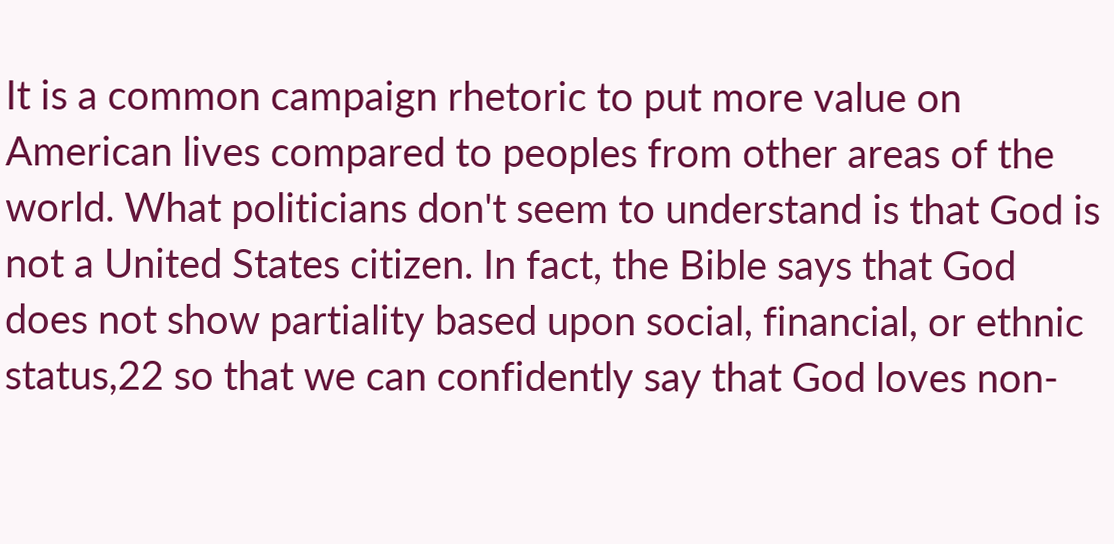It is a common campaign rhetoric to put more value on American lives compared to peoples from other areas of the world. What politicians don't seem to understand is that God is not a United States citizen. In fact, the Bible says that God does not show partiality based upon social, financial, or ethnic status,22 so that we can confidently say that God loves non-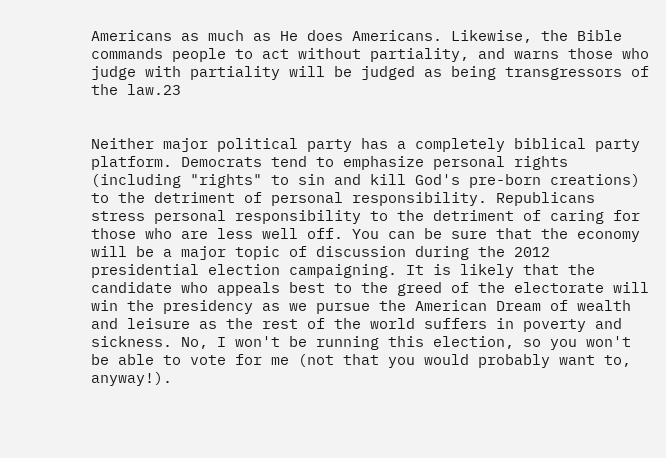Americans as much as He does Americans. Likewise, the Bible commands people to act without partiality, and warns those who judge with partiality will be judged as being transgressors of the law.23


Neither major political party has a completely biblical party platform. Democrats tend to emphasize personal rights (including "rights" to sin and kill God's pre-born creations) to the detriment of personal responsibility. Republicans stress personal responsibility to the detriment of caring for those who are less well off. You can be sure that the economy will be a major topic of discussion during the 2012 presidential election campaigning. It is likely that the candidate who appeals best to the greed of the electorate will win the presidency as we pursue the American Dream of wealth and leisure as the rest of the world suffers in poverty and sickness. No, I won't be running this election, so you won't be able to vote for me (not that you would probably want to, anyway!).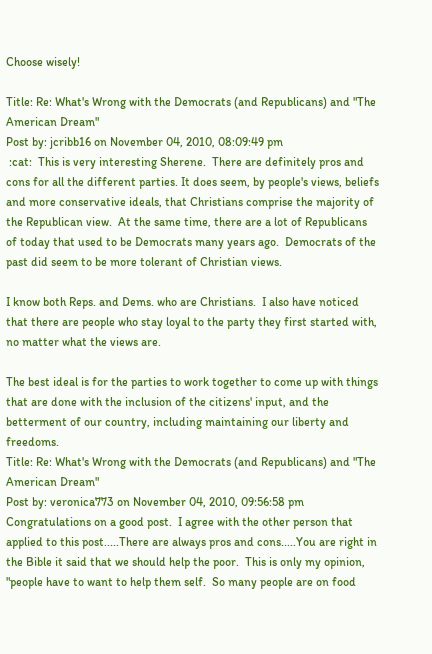Choose wisely!

Title: Re: What's Wrong with the Democrats (and Republicans) and "The American Dream"
Post by: jcribb16 on November 04, 2010, 08:09:49 pm
 :cat:  This is very interesting Sherene.  There are definitely pros and cons for all the different parties. It does seem, by people's views, beliefs and more conservative ideals, that Christians comprise the majority of the Republican view.  At the same time, there are a lot of Republicans of today that used to be Democrats many years ago.  Democrats of the past did seem to be more tolerant of Christian views.

I know both Reps. and Dems. who are Christians.  I also have noticed that there are people who stay loyal to the party they first started with, no matter what the views are.

The best ideal is for the parties to work together to come up with things that are done with the inclusion of the citizens' input, and the betterment of our country, including maintaining our liberty and freedoms.
Title: Re: What's Wrong with the Democrats (and Republicans) and "The American Dream"
Post by: veronica773 on November 04, 2010, 09:56:58 pm
Congratulations on a good post.  I agree with the other person that applied to this post.....There are always pros and cons.....You are right in the Bible it said that we should help the poor.  This is only my opinion, "people have to want to help them self.  So many people are on food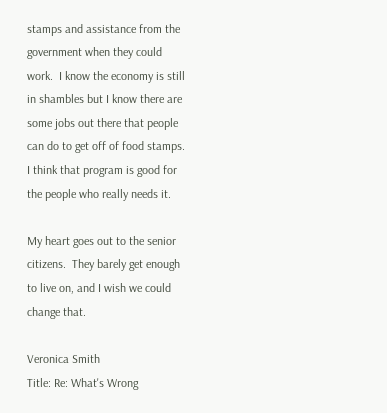stamps and assistance from the government when they could work.  I know the economy is still in shambles but I know there are some jobs out there that people can do to get off of food stamps.  I think that program is good for the people who really needs it.

My heart goes out to the senior citizens.  They barely get enough to live on, and I wish we could change that.

Veronica Smith
Title: Re: What's Wrong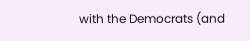with the Democrats (and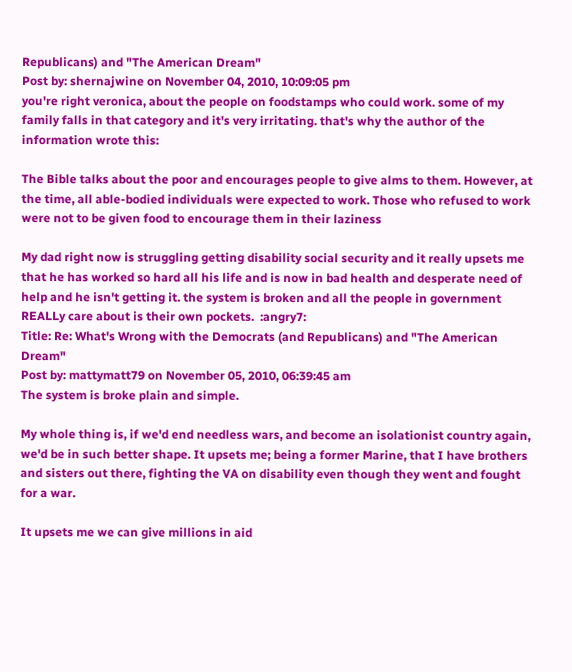Republicans) and "The American Dream"
Post by: shernajwine on November 04, 2010, 10:09:05 pm
you're right veronica, about the people on foodstamps who could work. some of my family falls in that category and it's very irritating. that's why the author of the information wrote this:

The Bible talks about the poor and encourages people to give alms to them. However, at the time, all able-bodied individuals were expected to work. Those who refused to work were not to be given food to encourage them in their laziness

My dad right now is struggling getting disability social security and it really upsets me that he has worked so hard all his life and is now in bad health and desperate need of help and he isn't getting it. the system is broken and all the people in government REALLy care about is their own pockets.  :angry7:
Title: Re: What's Wrong with the Democrats (and Republicans) and "The American Dream"
Post by: mattymatt79 on November 05, 2010, 06:39:45 am
The system is broke plain and simple.

My whole thing is, if we'd end needless wars, and become an isolationist country again, we'd be in such better shape. It upsets me; being a former Marine, that I have brothers and sisters out there, fighting the VA on disability even though they went and fought for a war.

It upsets me we can give millions in aid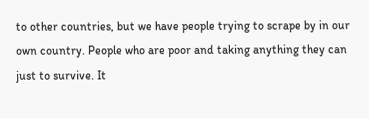to other countries, but we have people trying to scrape by in our own country. People who are poor and taking anything they can just to survive. It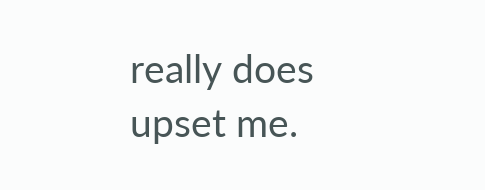really does upset me.